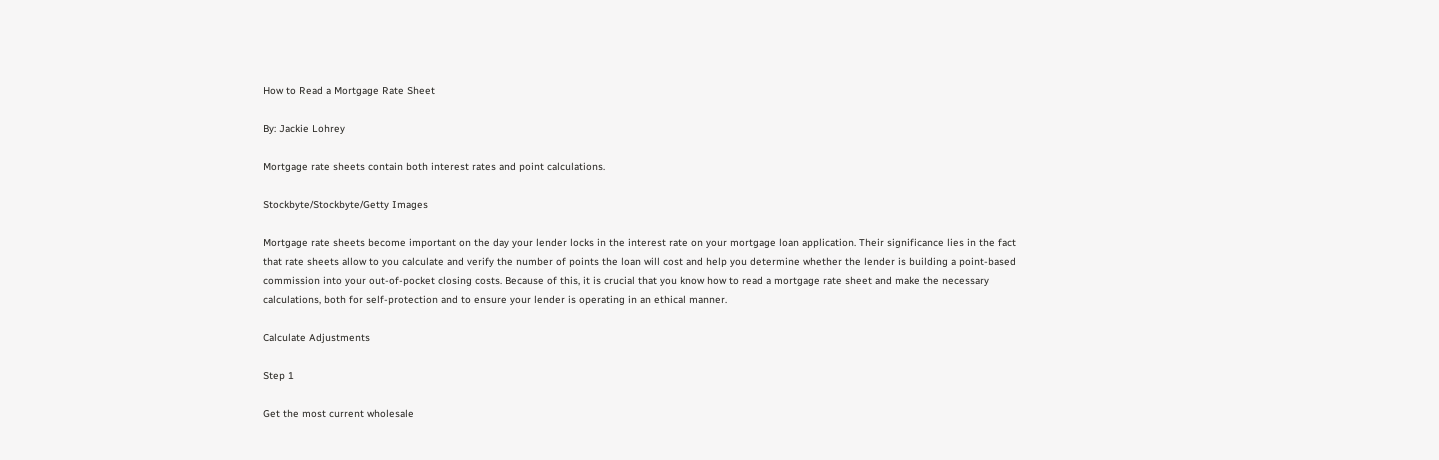How to Read a Mortgage Rate Sheet

By: Jackie Lohrey

Mortgage rate sheets contain both interest rates and point calculations.

Stockbyte/Stockbyte/Getty Images

Mortgage rate sheets become important on the day your lender locks in the interest rate on your mortgage loan application. Their significance lies in the fact that rate sheets allow to you calculate and verify the number of points the loan will cost and help you determine whether the lender is building a point-based commission into your out-of-pocket closing costs. Because of this, it is crucial that you know how to read a mortgage rate sheet and make the necessary calculations, both for self-protection and to ensure your lender is operating in an ethical manner.

Calculate Adjustments

Step 1

Get the most current wholesale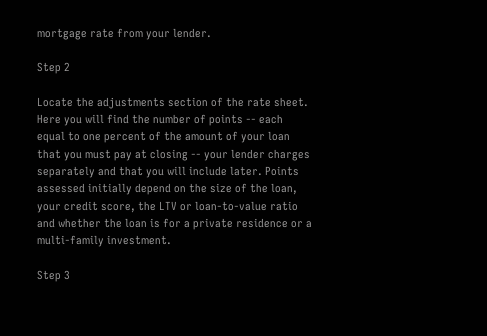mortgage rate from your lender.

Step 2

Locate the adjustments section of the rate sheet. Here you will find the number of points -- each equal to one percent of the amount of your loan that you must pay at closing -- your lender charges separately and that you will include later. Points assessed initially depend on the size of the loan, your credit score, the LTV or loan-to-value ratio and whether the loan is for a private residence or a multi-family investment.

Step 3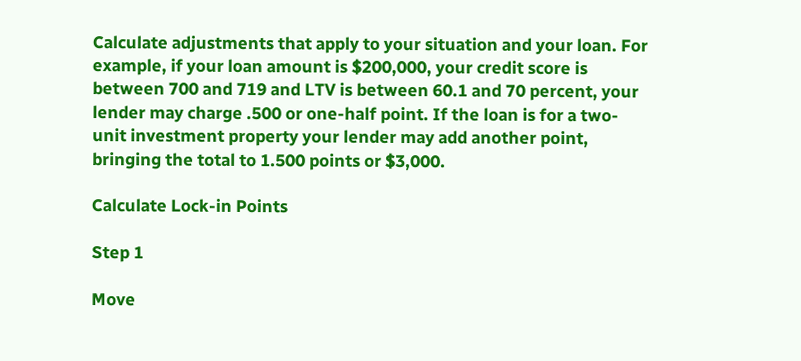Calculate adjustments that apply to your situation and your loan. For example, if your loan amount is $200,000, your credit score is between 700 and 719 and LTV is between 60.1 and 70 percent, your lender may charge .500 or one-half point. If the loan is for a two-unit investment property your lender may add another point, bringing the total to 1.500 points or $3,000.

Calculate Lock-in Points

Step 1

Move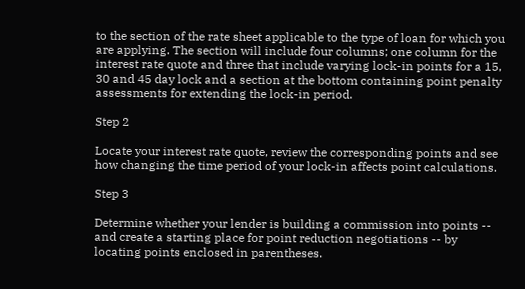to the section of the rate sheet applicable to the type of loan for which you are applying. The section will include four columns; one column for the interest rate quote and three that include varying lock-in points for a 15, 30 and 45 day lock and a section at the bottom containing point penalty assessments for extending the lock-in period.

Step 2

Locate your interest rate quote, review the corresponding points and see how changing the time period of your lock-in affects point calculations.

Step 3

Determine whether your lender is building a commission into points -- and create a starting place for point reduction negotiations -- by locating points enclosed in parentheses.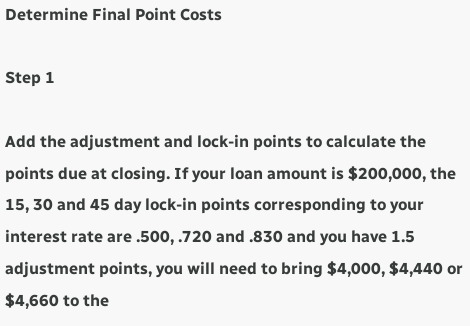Determine Final Point Costs

Step 1

Add the adjustment and lock-in points to calculate the points due at closing. If your loan amount is $200,000, the 15, 30 and 45 day lock-in points corresponding to your interest rate are .500, .720 and .830 and you have 1.5 adjustment points, you will need to bring $4,000, $4,440 or $4,660 to the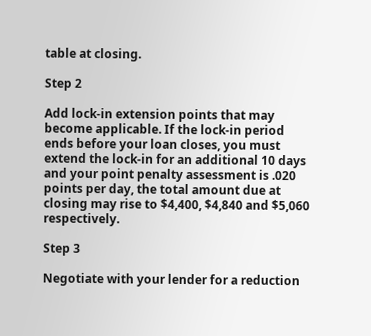table at closing.

Step 2

Add lock-in extension points that may become applicable. If the lock-in period ends before your loan closes, you must extend the lock-in for an additional 10 days and your point penalty assessment is .020 points per day, the total amount due at closing may rise to $4,400, $4,840 and $5,060 respectively.

Step 3

Negotiate with your lender for a reduction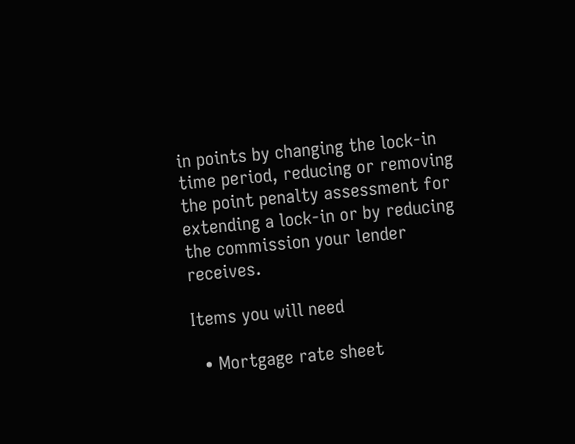in points by changing the lock-in time period, reducing or removing the point penalty assessment for extending a lock-in or by reducing the commission your lender receives.

Items you will need

  • Mortgage rate sheet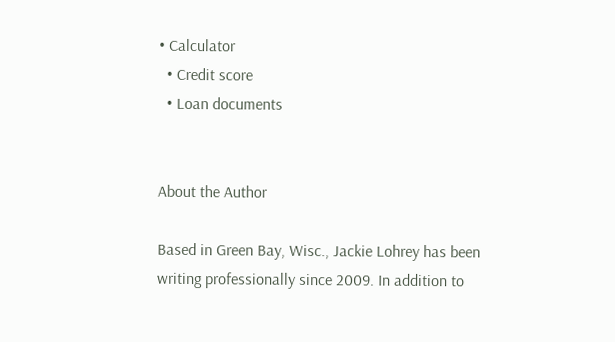• Calculator
  • Credit score
  • Loan documents


About the Author

Based in Green Bay, Wisc., Jackie Lohrey has been writing professionally since 2009. In addition to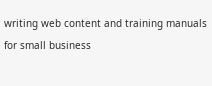writing web content and training manuals for small business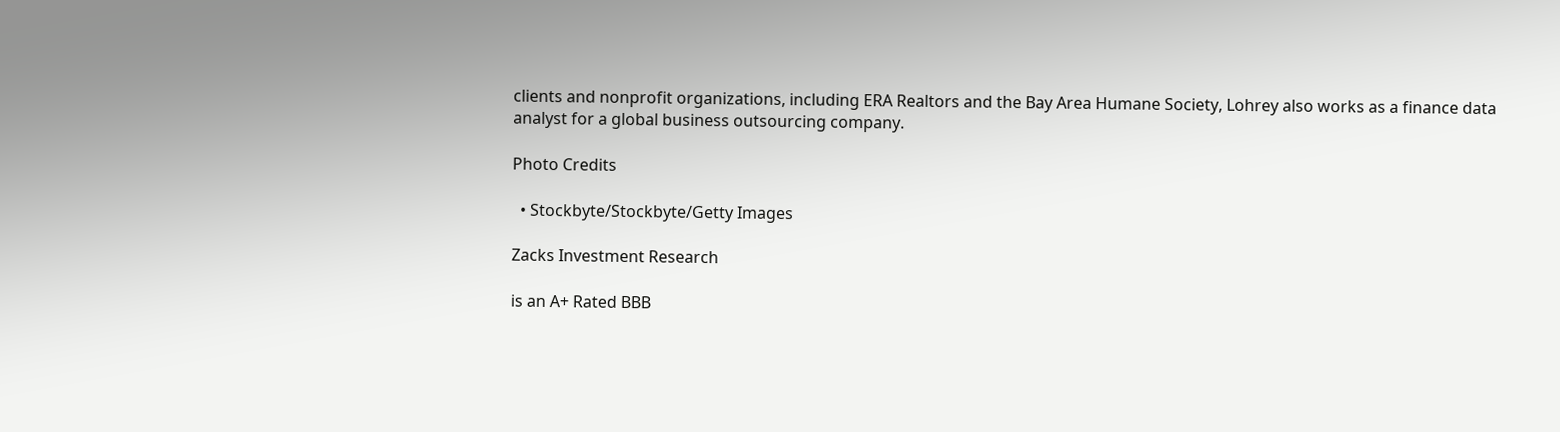clients and nonprofit organizations, including ERA Realtors and the Bay Area Humane Society, Lohrey also works as a finance data analyst for a global business outsourcing company.

Photo Credits

  • Stockbyte/Stockbyte/Getty Images

Zacks Investment Research

is an A+ Rated BBB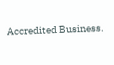Accredited Business.